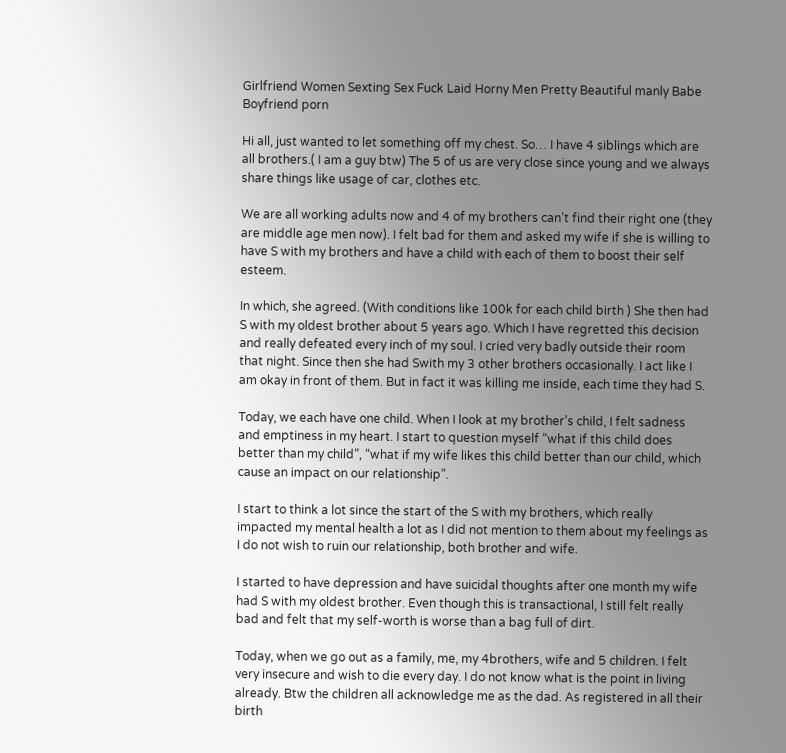Girlfriend Women Sexting Sex Fuck Laid Horny Men Pretty Beautiful manly Babe Boyfriend porn

Hi all, just wanted to let something off my chest. So… I have 4 siblings which are all brothers.( I am a guy btw) The 5 of us are very close since young and we always share things like usage of car, clothes etc.

We are all working adults now and 4 of my brothers can’t find their right one (they are middle age men now). I felt bad for them and asked my wife if she is willing to have S with my brothers and have a child with each of them to boost their self esteem.

In which, she agreed. (With conditions like 100k for each child birth ) She then had S with my oldest brother about 5 years ago. Which I have regretted this decision and really defeated every inch of my soul. I cried very badly outside their room that night. Since then she had Swith my 3 other brothers occasionally. I act like I am okay in front of them. But in fact it was killing me inside, each time they had S.

Today, we each have one child. When I look at my brother’s child, I felt sadness and emptiness in my heart. I start to question myself “what if this child does better than my child”, “what if my wife likes this child better than our child, which cause an impact on our relationship”.

I start to think a lot since the start of the S with my brothers, which really impacted my mental health a lot as I did not mention to them about my feelings as I do not wish to ruin our relationship, both brother and wife.

I started to have depression and have suicidal thoughts after one month my wife had S with my oldest brother. Even though this is transactional, I still felt really bad and felt that my self-worth is worse than a bag full of dirt.

Today, when we go out as a family, me, my 4brothers, wife and 5 children. I felt very insecure and wish to die every day. I do not know what is the point in living already. Btw the children all acknowledge me as the dad. As registered in all their birth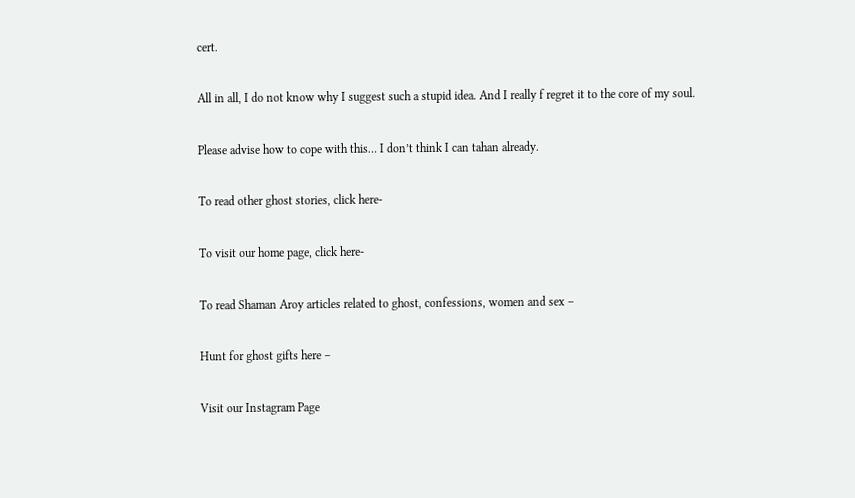cert.

All in all, I do not know why I suggest such a stupid idea. And I really f regret it to the core of my soul.

Please advise how to cope with this… I don’t think I can tahan already.

To read other ghost stories, click here-

To visit our home page, click here-

To read Shaman Aroy articles related to ghost, confessions, women and sex –

Hunt for ghost gifts here –

Visit our Instagram Page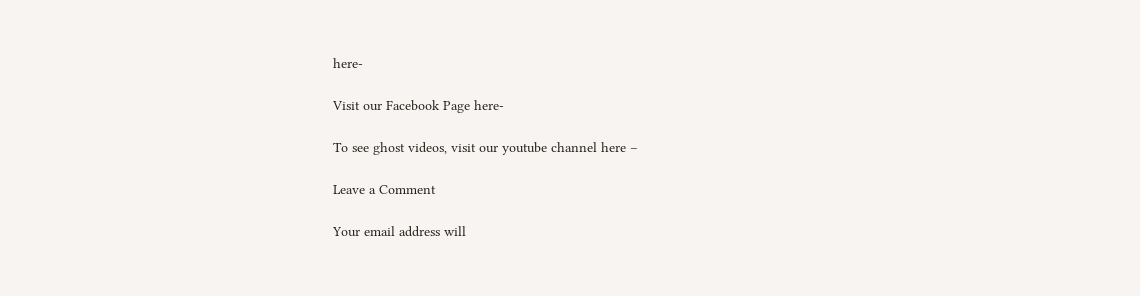here-

Visit our Facebook Page here-

To see ghost videos, visit our youtube channel here –

Leave a Comment

Your email address will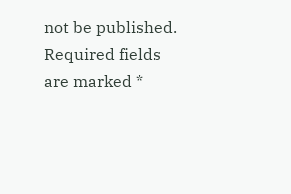not be published. Required fields are marked *